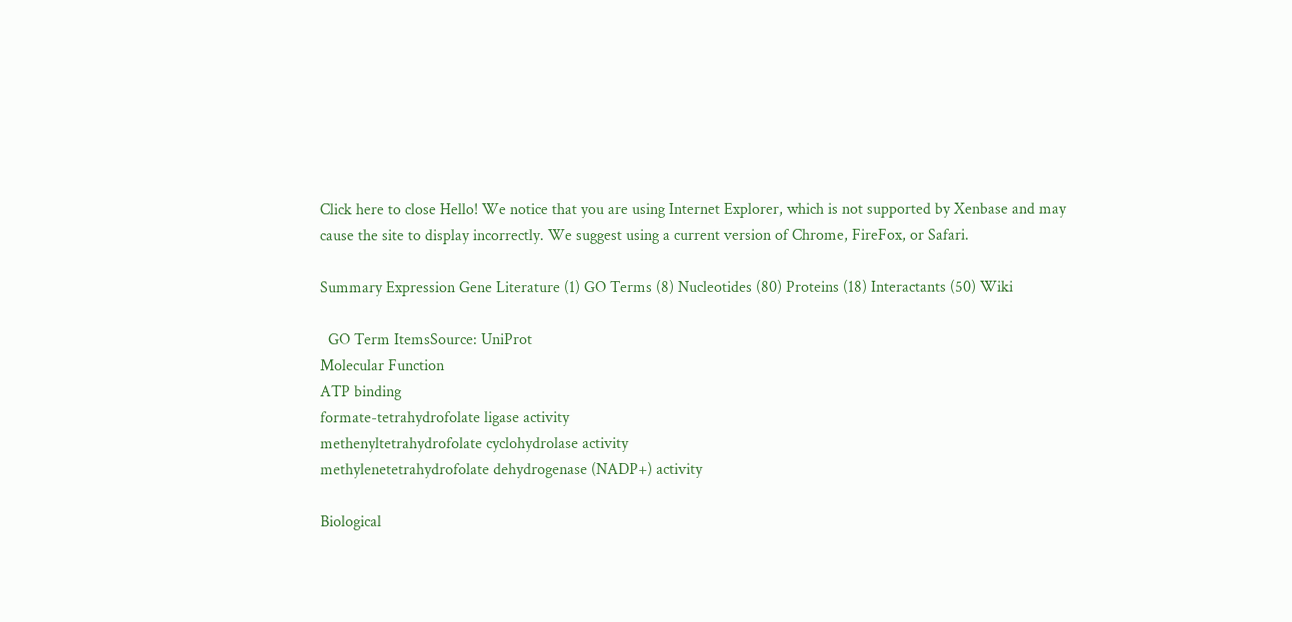Click here to close Hello! We notice that you are using Internet Explorer, which is not supported by Xenbase and may cause the site to display incorrectly. We suggest using a current version of Chrome, FireFox, or Safari.

Summary Expression Gene Literature (1) GO Terms (8) Nucleotides (80) Proteins (18) Interactants (50) Wiki

  GO Term ItemsSource: UniProt
Molecular Function
ATP binding
formate-tetrahydrofolate ligase activity
methenyltetrahydrofolate cyclohydrolase activity
methylenetetrahydrofolate dehydrogenase (NADP+) activity

Biological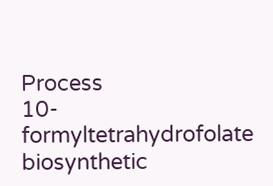Process
10-formyltetrahydrofolate biosynthetic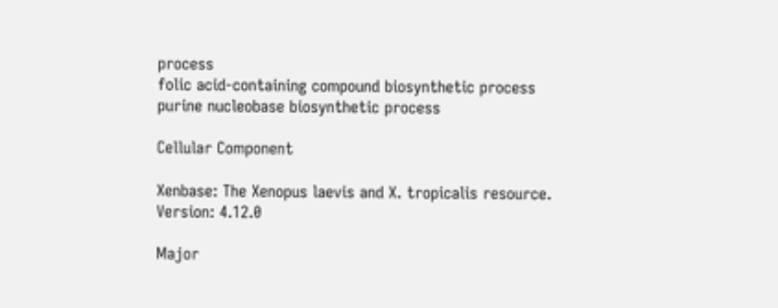process
folic acid-containing compound biosynthetic process
purine nucleobase biosynthetic process

Cellular Component

Xenbase: The Xenopus laevis and X. tropicalis resource.
Version: 4.12.0

Major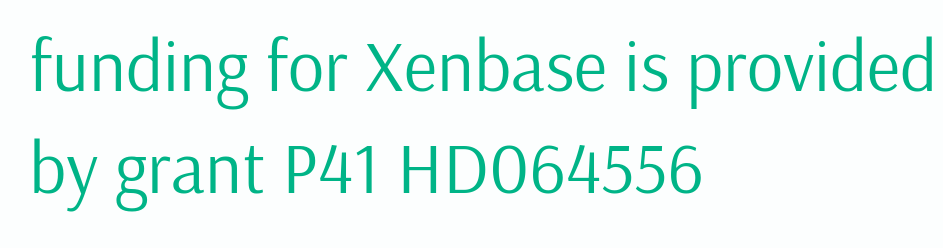funding for Xenbase is provided by grant P41 HD064556